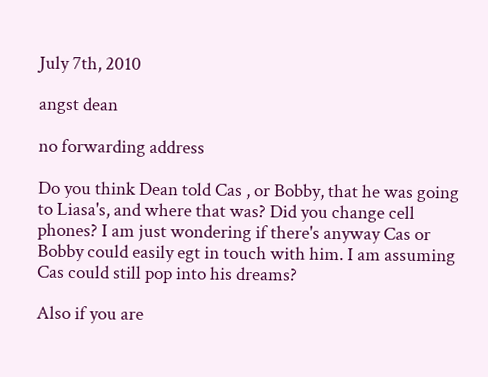July 7th, 2010

angst dean

no forwarding address

Do you think Dean told Cas , or Bobby, that he was going to Liasa's, and where that was? Did you change cell phones? I am just wondering if there's anyway Cas or Bobby could easily egt in touch with him. I am assuming Cas could still pop into his dreams?

Also if you are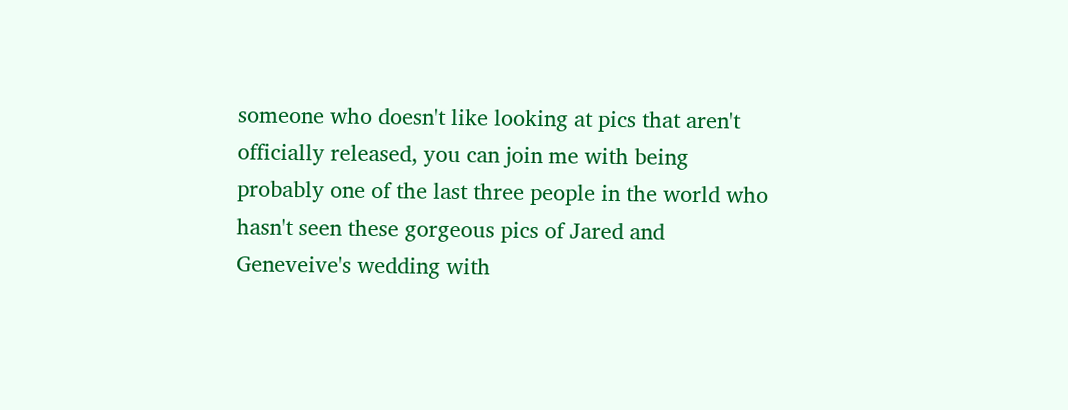someone who doesn't like looking at pics that aren't officially released, you can join me with being probably one of the last three people in the world who hasn't seen these gorgeous pics of Jared and Geneveive's wedding with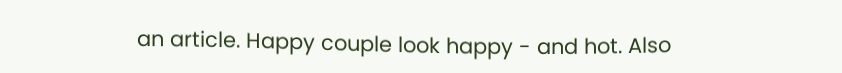an article. Happy couple look happy - and hot. Also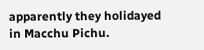apparently they holidayed in Macchu Pichu.